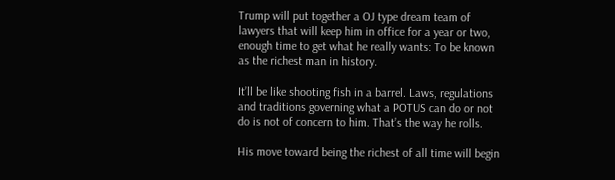Trump will put together a OJ type dream team of lawyers that will keep him in office for a year or two, enough time to get what he really wants: To be known as the richest man in history.

It’ll be like shooting fish in a barrel. Laws, regulations and traditions governing what a POTUS can do or not do is not of concern to him. That’s the way he rolls.

His move toward being the richest of all time will begin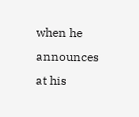when he announces at his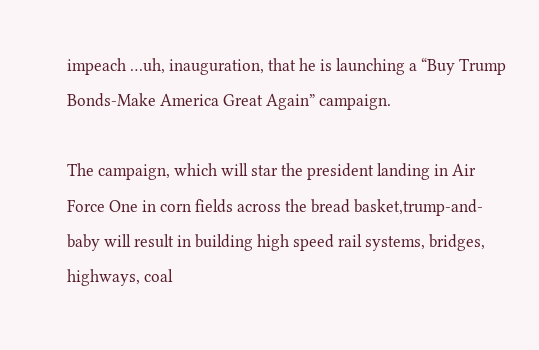impeach …uh, inauguration, that he is launching a “Buy Trump Bonds-Make America Great Again” campaign.

The campaign, which will star the president landing in Air Force One in corn fields across the bread basket,trump-and-baby will result in building high speed rail systems, bridges, highways, coal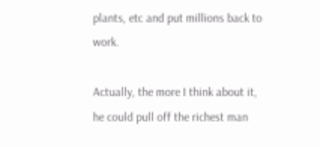plants, etc and put millions back to work.

Actually, the more I think about it, he could pull off the richest man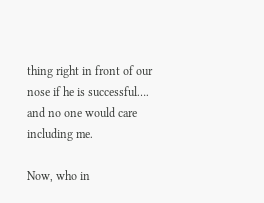thing right in front of our nose if he is successful…. and no one would care including me.

Now, who in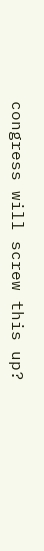congress will screw this up?